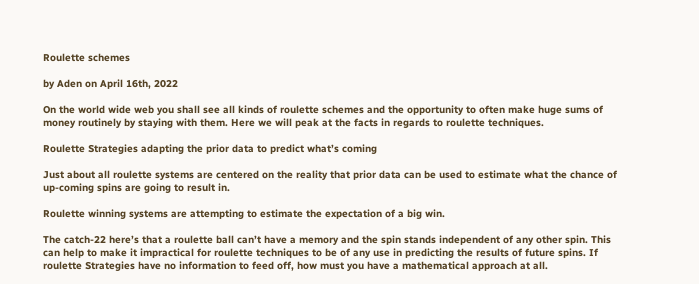Roulette schemes

by Aden on April 16th, 2022

On the world wide web you shall see all kinds of roulette schemes and the opportunity to often make huge sums of money routinely by staying with them. Here we will peak at the facts in regards to roulette techniques.

Roulette Strategies adapting the prior data to predict what’s coming

Just about all roulette systems are centered on the reality that prior data can be used to estimate what the chance of up-coming spins are going to result in.

Roulette winning systems are attempting to estimate the expectation of a big win.

The catch-22 here’s that a roulette ball can’t have a memory and the spin stands independent of any other spin. This can help to make it impractical for roulette techniques to be of any use in predicting the results of future spins. If roulette Strategies have no information to feed off, how must you have a mathematical approach at all.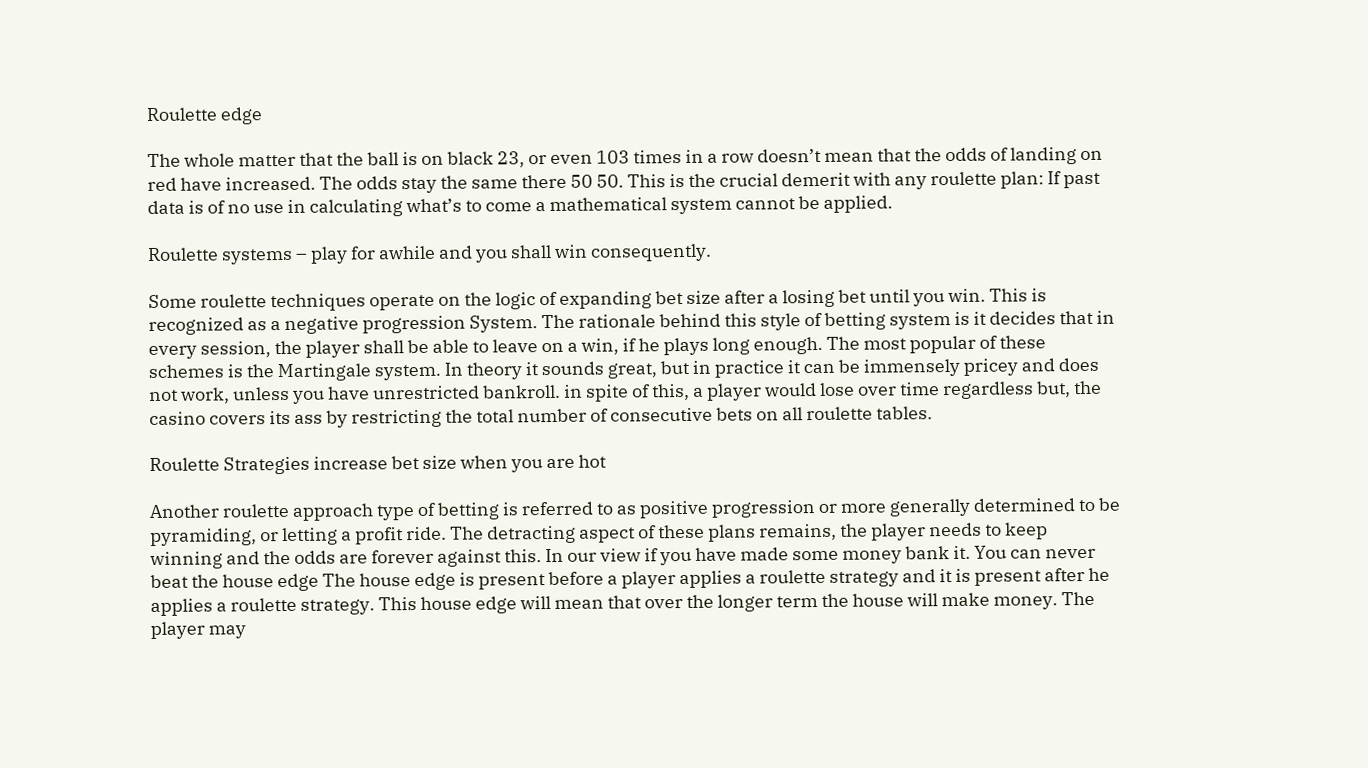Roulette edge

The whole matter that the ball is on black 23, or even 103 times in a row doesn’t mean that the odds of landing on red have increased. The odds stay the same there 50 50. This is the crucial demerit with any roulette plan: If past data is of no use in calculating what’s to come a mathematical system cannot be applied.

Roulette systems – play for awhile and you shall win consequently.

Some roulette techniques operate on the logic of expanding bet size after a losing bet until you win. This is recognized as a negative progression System. The rationale behind this style of betting system is it decides that in every session, the player shall be able to leave on a win, if he plays long enough. The most popular of these schemes is the Martingale system. In theory it sounds great, but in practice it can be immensely pricey and does not work, unless you have unrestricted bankroll. in spite of this, a player would lose over time regardless but, the casino covers its ass by restricting the total number of consecutive bets on all roulette tables.

Roulette Strategies increase bet size when you are hot

Another roulette approach type of betting is referred to as positive progression or more generally determined to be pyramiding, or letting a profit ride. The detracting aspect of these plans remains, the player needs to keep winning and the odds are forever against this. In our view if you have made some money bank it. You can never beat the house edge The house edge is present before a player applies a roulette strategy and it is present after he applies a roulette strategy. This house edge will mean that over the longer term the house will make money. The player may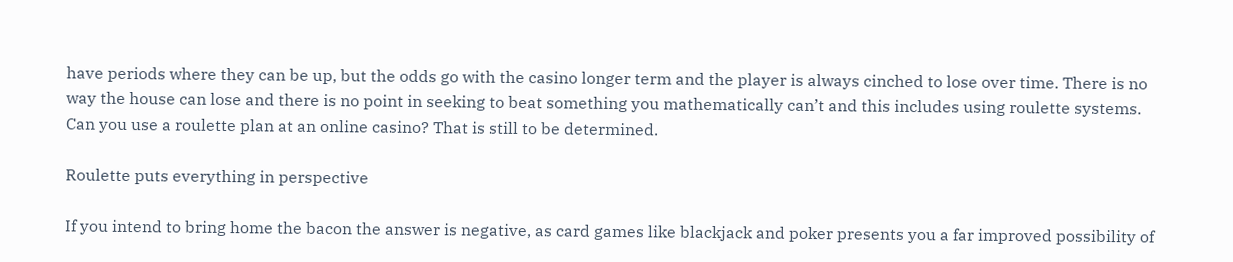have periods where they can be up, but the odds go with the casino longer term and the player is always cinched to lose over time. There is no way the house can lose and there is no point in seeking to beat something you mathematically can’t and this includes using roulette systems. Can you use a roulette plan at an online casino? That is still to be determined.

Roulette puts everything in perspective

If you intend to bring home the bacon the answer is negative, as card games like blackjack and poker presents you a far improved possibility of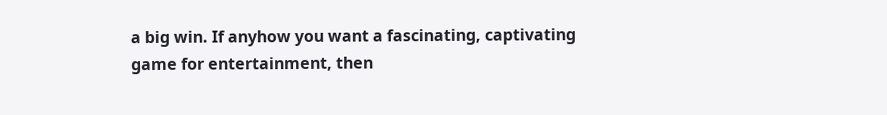a big win. If anyhow you want a fascinating, captivating game for entertainment, then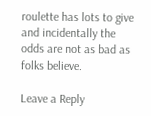roulette has lots to give and incidentally the odds are not as bad as folks believe.

Leave a Reply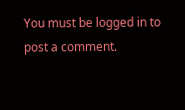You must be logged in to post a comment.